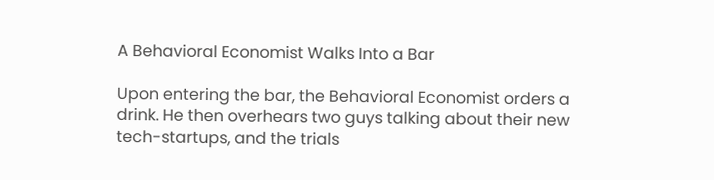A Behavioral Economist Walks Into a Bar

Upon entering the bar, the Behavioral Economist orders a drink. He then overhears two guys talking about their new tech-startups, and the trials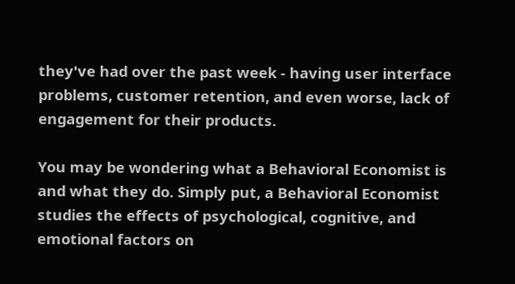they've had over the past week - having user interface problems, customer retention, and even worse, lack of engagement for their products.

You may be wondering what a Behavioral Economist is and what they do. Simply put, a Behavioral Economist studies the effects of psychological, cognitive, and emotional factors on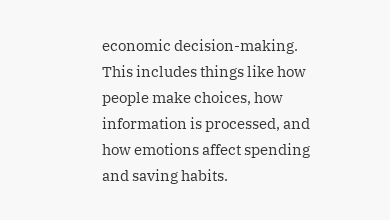economic decision-making. This includes things like how people make choices, how information is processed, and how emotions affect spending and saving habits.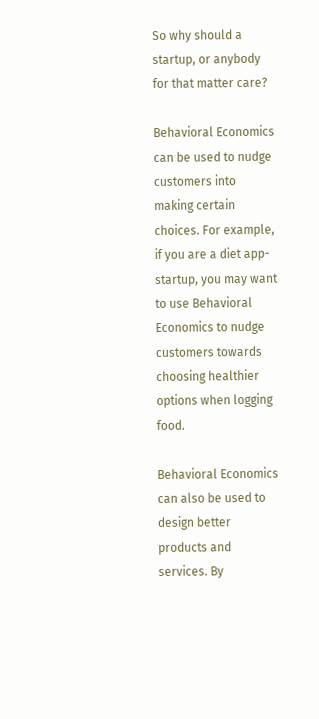So why should a startup, or anybody for that matter care?

Behavioral Economics can be used to nudge customers into making certain choices. For example, if you are a diet app-startup, you may want to use Behavioral Economics to nudge customers towards choosing healthier options when logging food.

Behavioral Economics can also be used to design better products and services. By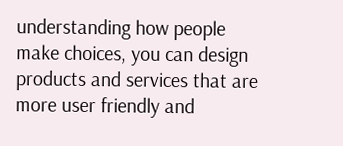understanding how people make choices, you can design products and services that are more user friendly and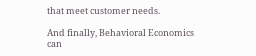that meet customer needs.

And finally, Behavioral Economics can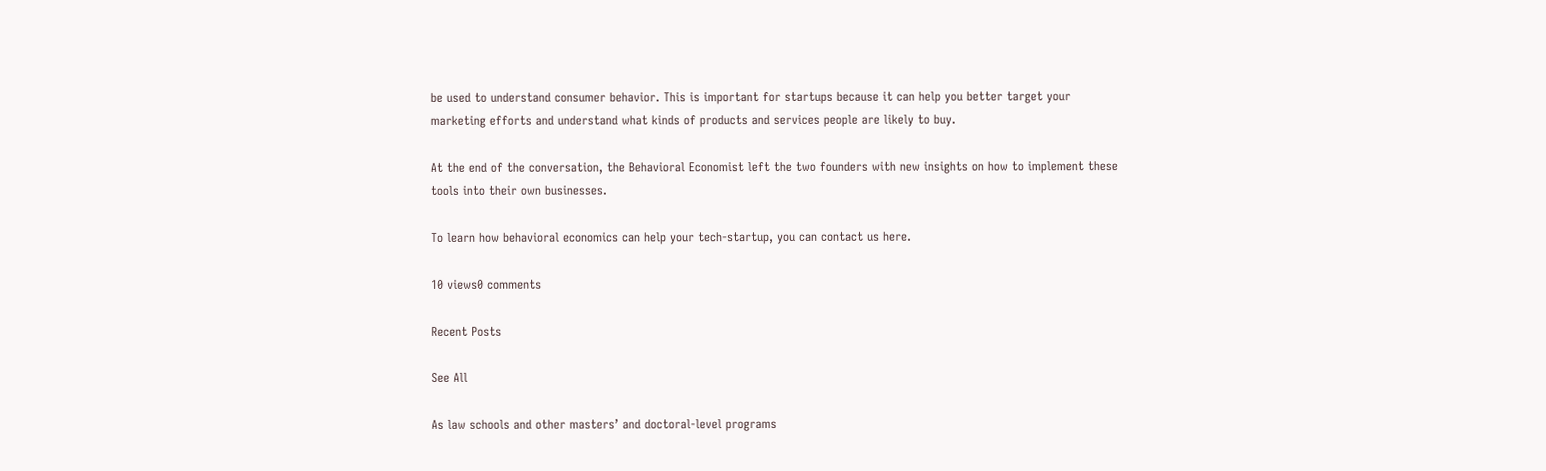be used to understand consumer behavior. This is important for startups because it can help you better target your marketing efforts and understand what kinds of products and services people are likely to buy.

At the end of the conversation, the Behavioral Economist left the two founders with new insights on how to implement these tools into their own businesses.

To learn how behavioral economics can help your tech-startup, you can contact us here.

10 views0 comments

Recent Posts

See All

As law schools and other masters’ and doctoral-level programs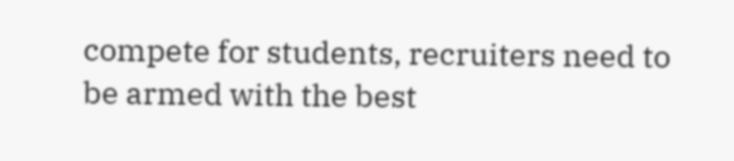compete for students, recruiters need to be armed with the best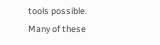tools possible. Many of these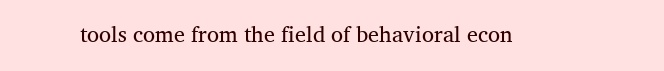tools come from the field of behavioral econ